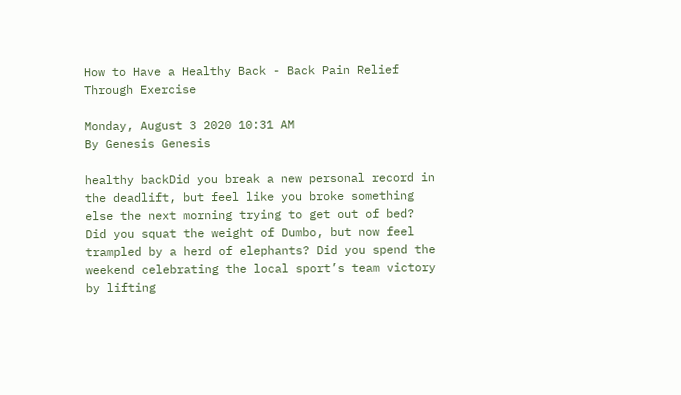How to Have a Healthy Back - Back Pain Relief Through Exercise

Monday, August 3 2020 10:31 AM
By Genesis Genesis

healthy backDid you break a new personal record in the deadlift, but feel like you broke something else the next morning trying to get out of bed? Did you squat the weight of Dumbo, but now feel trampled by a herd of elephants? Did you spend the weekend celebrating the local sport’s team victory by lifting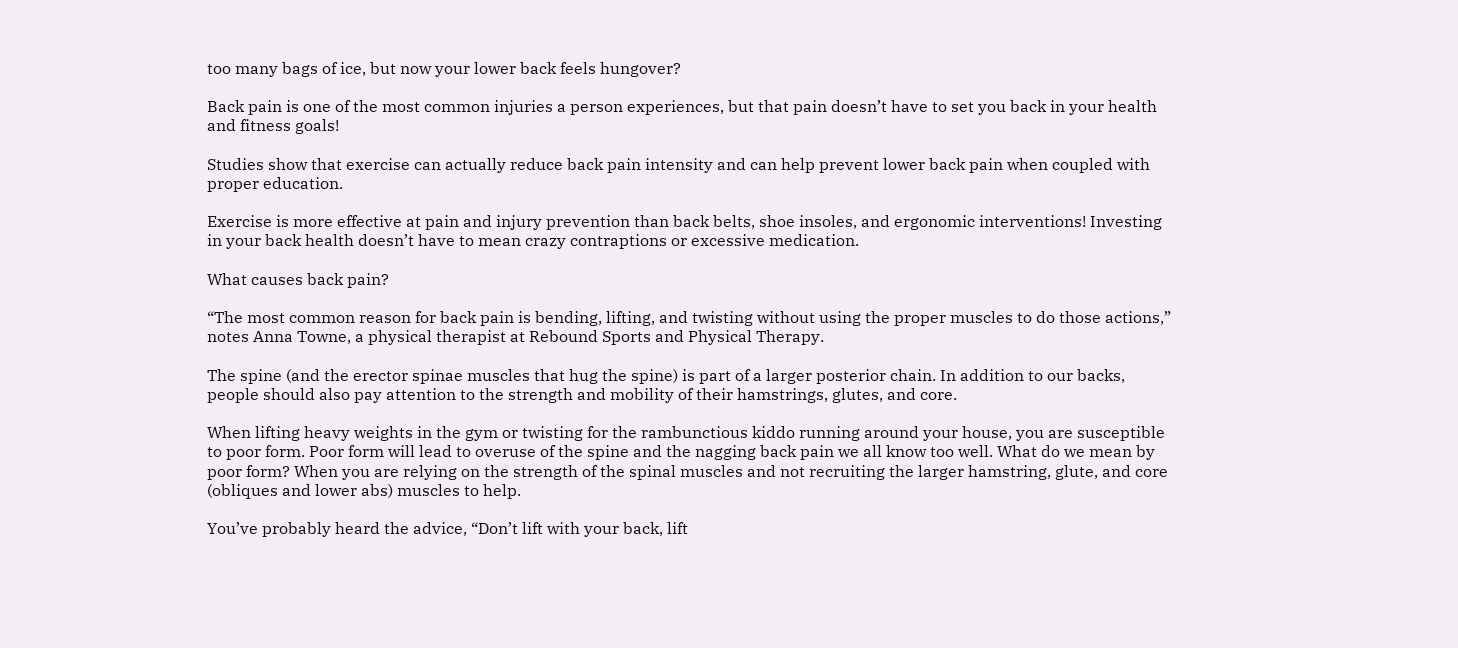too many bags of ice, but now your lower back feels hungover?

Back pain is one of the most common injuries a person experiences, but that pain doesn’t have to set you back in your health and fitness goals!

Studies show that exercise can actually reduce back pain intensity and can help prevent lower back pain when coupled with proper education.

Exercise is more effective at pain and injury prevention than back belts, shoe insoles, and ergonomic interventions! Investing in your back health doesn’t have to mean crazy contraptions or excessive medication.

What causes back pain?

“The most common reason for back pain is bending, lifting, and twisting without using the proper muscles to do those actions,” notes Anna Towne, a physical therapist at Rebound Sports and Physical Therapy.

The spine (and the erector spinae muscles that hug the spine) is part of a larger posterior chain. In addition to our backs, people should also pay attention to the strength and mobility of their hamstrings, glutes, and core.

When lifting heavy weights in the gym or twisting for the rambunctious kiddo running around your house, you are susceptible to poor form. Poor form will lead to overuse of the spine and the nagging back pain we all know too well. What do we mean by poor form? When you are relying on the strength of the spinal muscles and not recruiting the larger hamstring, glute, and core (obliques and lower abs) muscles to help.

You’ve probably heard the advice, “Don’t lift with your back, lift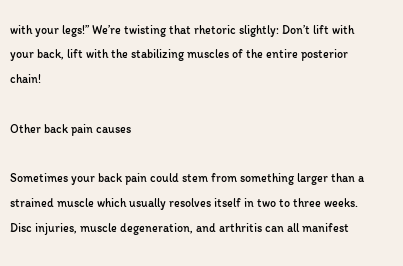with your legs!” We’re twisting that rhetoric slightly: Don’t lift with your back, lift with the stabilizing muscles of the entire posterior chain!

Other back pain causes

Sometimes your back pain could stem from something larger than a strained muscle which usually resolves itself in two to three weeks.  Disc injuries, muscle degeneration, and arthritis can all manifest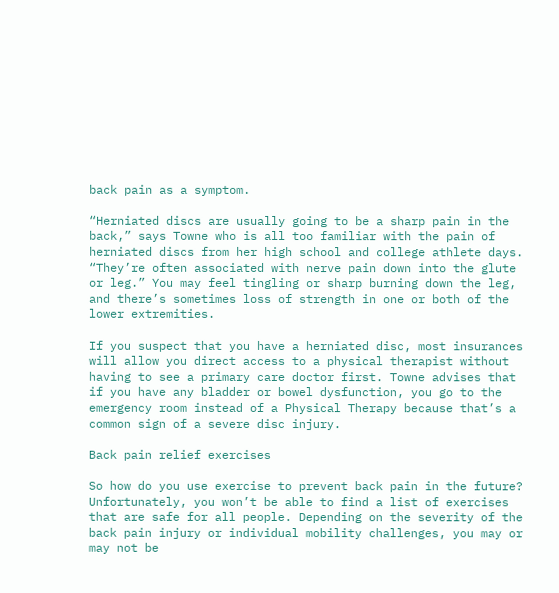back pain as a symptom.

“Herniated discs are usually going to be a sharp pain in the back,” says Towne who is all too familiar with the pain of herniated discs from her high school and college athlete days. “They’re often associated with nerve pain down into the glute or leg.” You may feel tingling or sharp burning down the leg, and there’s sometimes loss of strength in one or both of the lower extremities.

If you suspect that you have a herniated disc, most insurances will allow you direct access to a physical therapist without having to see a primary care doctor first. Towne advises that if you have any bladder or bowel dysfunction, you go to the emergency room instead of a Physical Therapy because that’s a common sign of a severe disc injury.

Back pain relief exercises

So how do you use exercise to prevent back pain in the future? Unfortunately, you won’t be able to find a list of exercises that are safe for all people. Depending on the severity of the back pain injury or individual mobility challenges, you may or may not be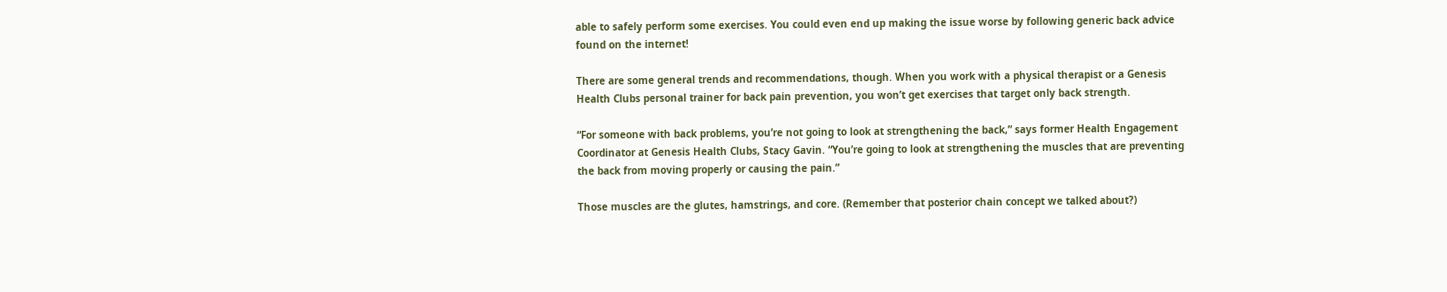able to safely perform some exercises. You could even end up making the issue worse by following generic back advice found on the internet!

There are some general trends and recommendations, though. When you work with a physical therapist or a Genesis Health Clubs personal trainer for back pain prevention, you won’t get exercises that target only back strength.

“For someone with back problems, you’re not going to look at strengthening the back,” says former Health Engagement Coordinator at Genesis Health Clubs, Stacy Gavin. “You’re going to look at strengthening the muscles that are preventing the back from moving properly or causing the pain.”

Those muscles are the glutes, hamstrings, and core. (Remember that posterior chain concept we talked about?)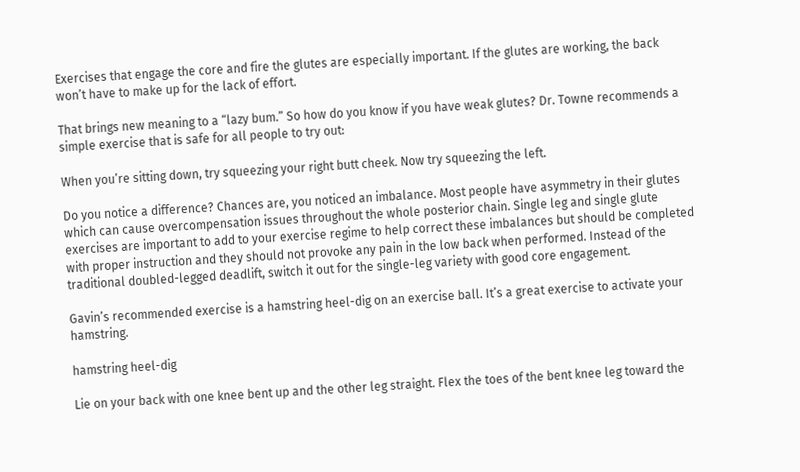Exercises that engage the core and fire the glutes are especially important. If the glutes are working, the back won’t have to make up for the lack of effort.

That brings new meaning to a “lazy bum.” So how do you know if you have weak glutes? Dr. Towne recommends a simple exercise that is safe for all people to try out:

When you’re sitting down, try squeezing your right butt cheek. Now try squeezing the left.

Do you notice a difference? Chances are, you noticed an imbalance. Most people have asymmetry in their glutes which can cause overcompensation issues throughout the whole posterior chain. Single leg and single glute exercises are important to add to your exercise regime to help correct these imbalances but should be completed with proper instruction and they should not provoke any pain in the low back when performed. Instead of the traditional doubled-legged deadlift, switch it out for the single-leg variety with good core engagement.

Gavin’s recommended exercise is a hamstring heel-dig on an exercise ball. It’s a great exercise to activate your hamstring.

hamstring heel-dig

Lie on your back with one knee bent up and the other leg straight. Flex the toes of the bent knee leg toward the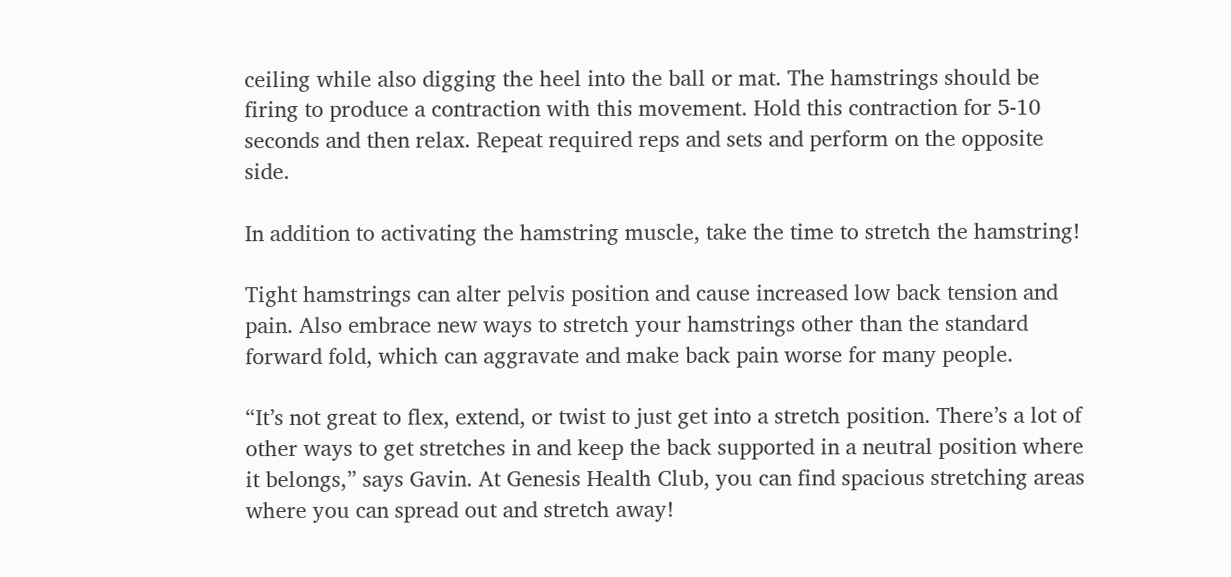ceiling while also digging the heel into the ball or mat. The hamstrings should be firing to produce a contraction with this movement. Hold this contraction for 5-10 seconds and then relax. Repeat required reps and sets and perform on the opposite side.

In addition to activating the hamstring muscle, take the time to stretch the hamstring!

Tight hamstrings can alter pelvis position and cause increased low back tension and pain. Also embrace new ways to stretch your hamstrings other than the standard forward fold, which can aggravate and make back pain worse for many people.

“It’s not great to flex, extend, or twist to just get into a stretch position. There’s a lot of other ways to get stretches in and keep the back supported in a neutral position where it belongs,” says Gavin. At Genesis Health Club, you can find spacious stretching areas where you can spread out and stretch away!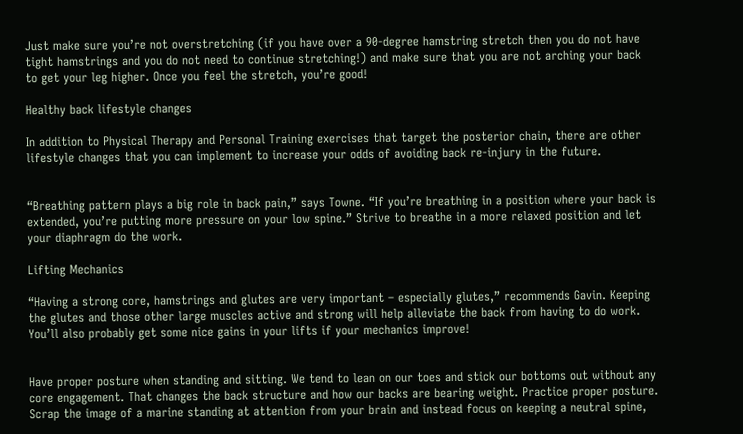Just make sure you’re not overstretching (if you have over a 90-degree hamstring stretch then you do not have tight hamstrings and you do not need to continue stretching!) and make sure that you are not arching your back to get your leg higher. Once you feel the stretch, you’re good!

Healthy back lifestyle changes

In addition to Physical Therapy and Personal Training exercises that target the posterior chain, there are other lifestyle changes that you can implement to increase your odds of avoiding back re-injury in the future.


“Breathing pattern plays a big role in back pain,” says Towne. “If you’re breathing in a position where your back is extended, you’re putting more pressure on your low spine.” Strive to breathe in a more relaxed position and let your diaphragm do the work.

Lifting Mechanics

“Having a strong core, hamstrings and glutes are very important – especially glutes,” recommends Gavin. Keeping the glutes and those other large muscles active and strong will help alleviate the back from having to do work. You’ll also probably get some nice gains in your lifts if your mechanics improve!


Have proper posture when standing and sitting. We tend to lean on our toes and stick our bottoms out without any core engagement. That changes the back structure and how our backs are bearing weight. Practice proper posture. Scrap the image of a marine standing at attention from your brain and instead focus on keeping a neutral spine,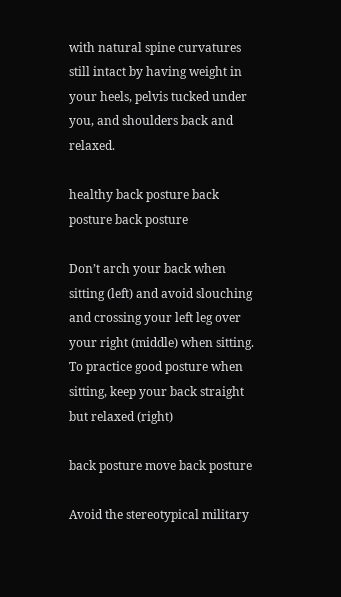with natural spine curvatures still intact by having weight in your heels, pelvis tucked under you, and shoulders back and relaxed.

healthy back posture back posture back posture

Don’t arch your back when sitting (left) and avoid slouching and crossing your left leg over your right (middle) when sitting. To practice good posture when sitting, keep your back straight but relaxed (right)

back posture move back posture

Avoid the stereotypical military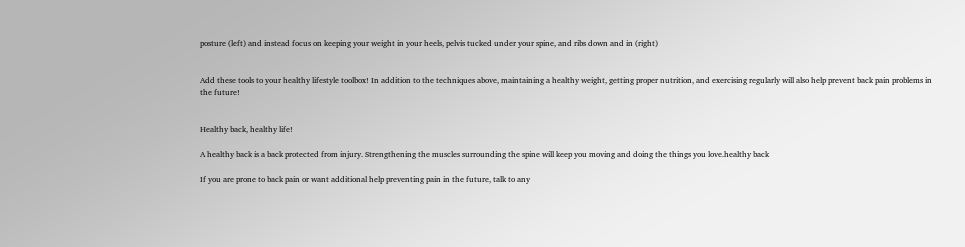posture (left) and instead focus on keeping your weight in your heels, pelvis tucked under your spine, and ribs down and in (right)


Add these tools to your healthy lifestyle toolbox! In addition to the techniques above, maintaining a healthy weight, getting proper nutrition, and exercising regularly will also help prevent back pain problems in the future!


Healthy back, healthy life!

A healthy back is a back protected from injury. Strengthening the muscles surrounding the spine will keep you moving and doing the things you love.healthy back

If you are prone to back pain or want additional help preventing pain in the future, talk to any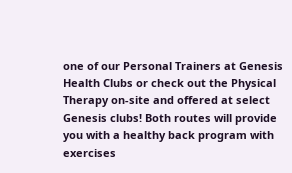one of our Personal Trainers at Genesis Health Clubs or check out the Physical Therapy on-site and offered at select Genesis clubs! Both routes will provide you with a healthy back program with exercises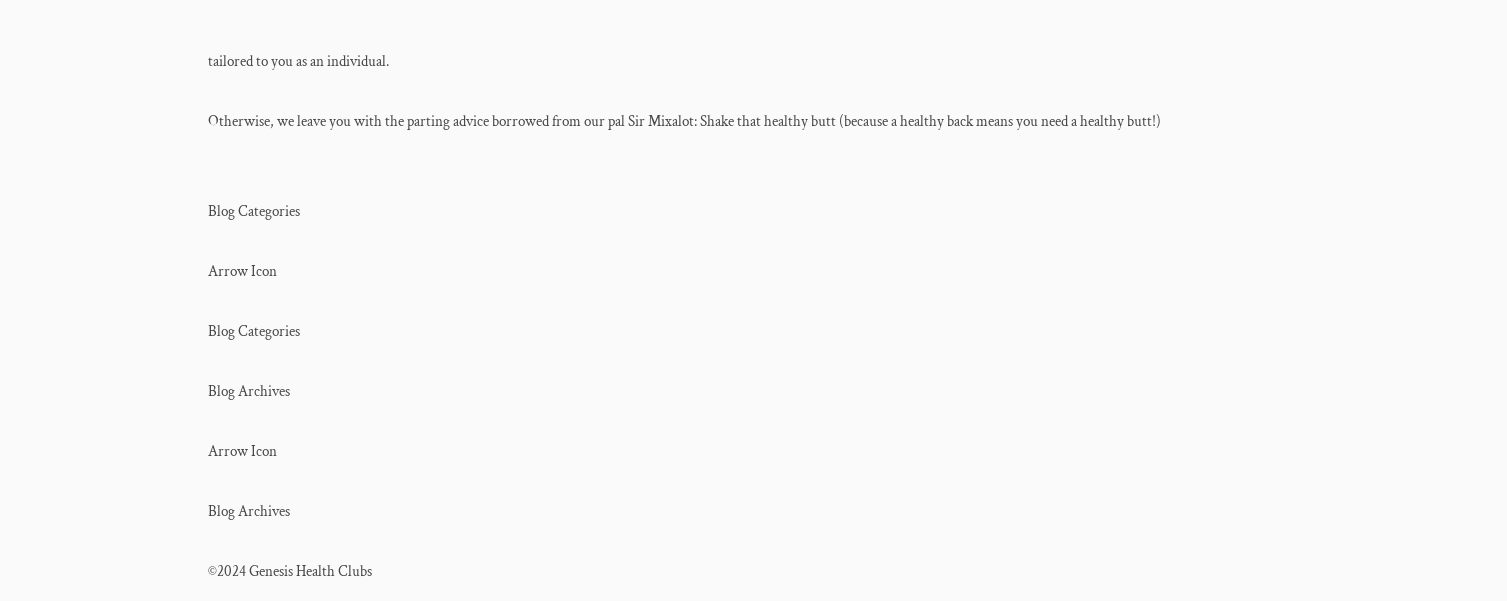tailored to you as an individual.

Otherwise, we leave you with the parting advice borrowed from our pal Sir Mixalot: Shake that healthy butt (because a healthy back means you need a healthy butt!)


Blog Categories

Arrow Icon

Blog Categories

Blog Archives

Arrow Icon

Blog Archives

©2024 Genesis Health Clubs